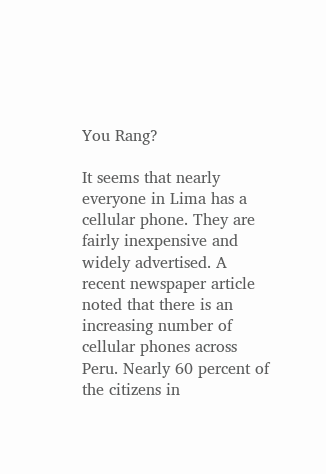You Rang?

It seems that nearly everyone in Lima has a cellular phone. They are fairly inexpensive and widely advertised. A recent newspaper article noted that there is an increasing number of cellular phones across Peru. Nearly 60 percent of the citizens in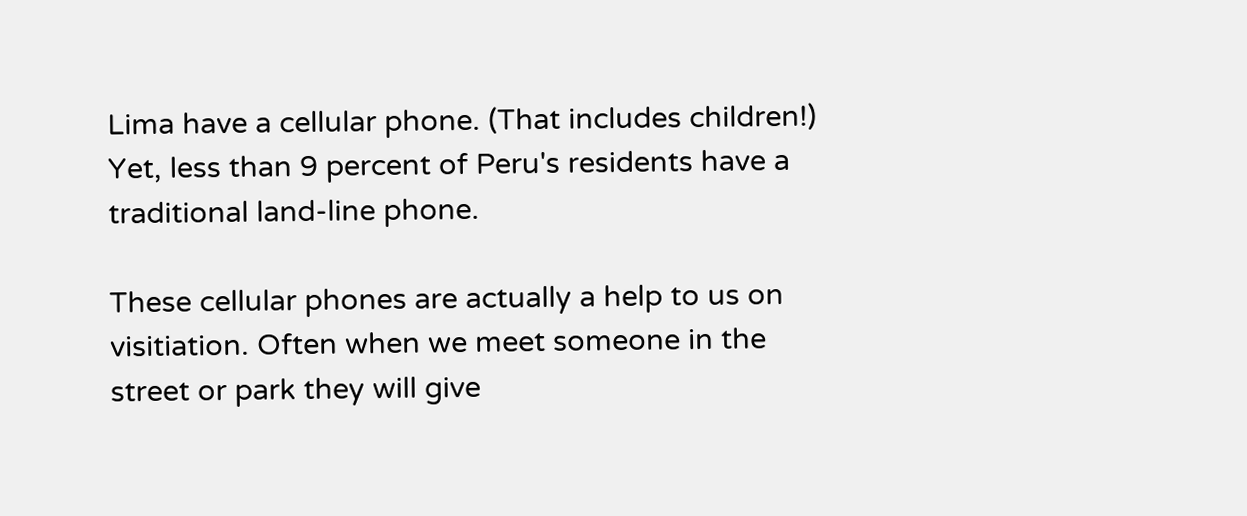Lima have a cellular phone. (That includes children!) Yet, less than 9 percent of Peru's residents have a traditional land-line phone.

These cellular phones are actually a help to us on visitiation. Often when we meet someone in the street or park they will give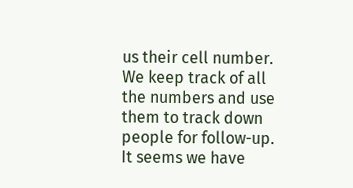us their cell number. We keep track of all the numbers and use them to track down people for follow-up. It seems we have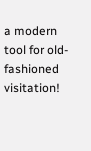a modern tool for old-fashioned visitation!